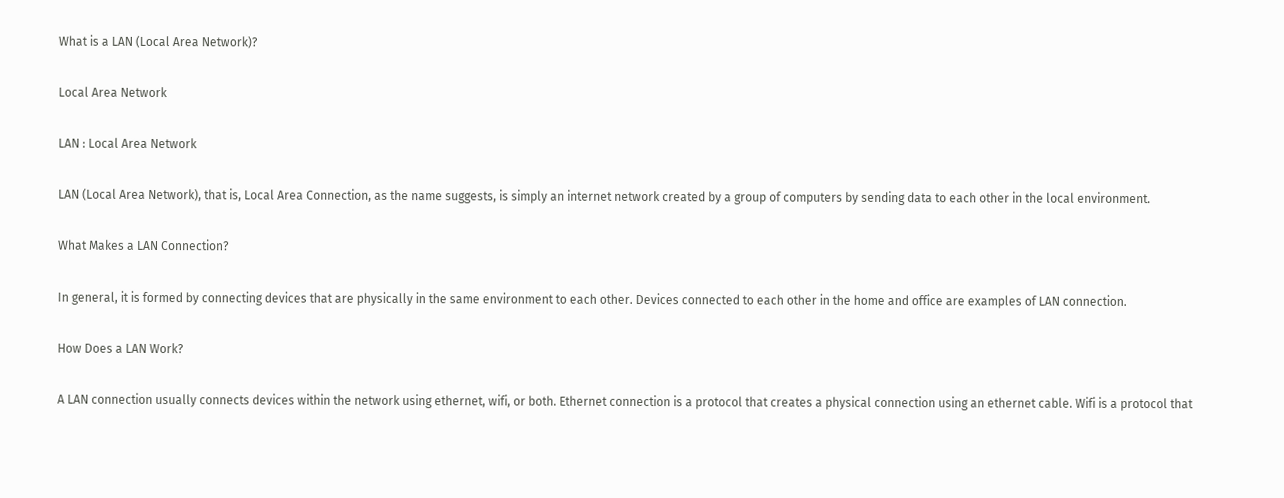What is a LAN (Local Area Network)?

Local Area Network

LAN : Local Area Network

LAN (Local Area Network), that is, Local Area Connection, as the name suggests, is simply an internet network created by a group of computers by sending data to each other in the local environment.

What Makes a LAN Connection?

In general, it is formed by connecting devices that are physically in the same environment to each other. Devices connected to each other in the home and office are examples of LAN connection.

How Does a LAN Work?

A LAN connection usually connects devices within the network using ethernet, wifi, or both. Ethernet connection is a protocol that creates a physical connection using an ethernet cable. Wifi is a protocol that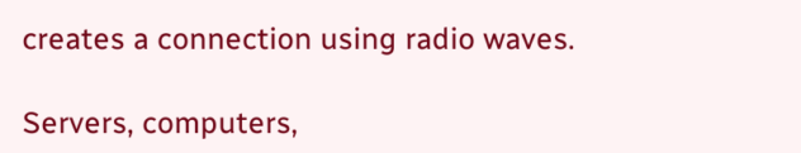creates a connection using radio waves.

Servers, computers,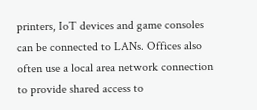printers, IoT devices and game consoles can be connected to LANs. Offices also often use a local area network connection to provide shared access to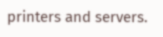printers and servers.